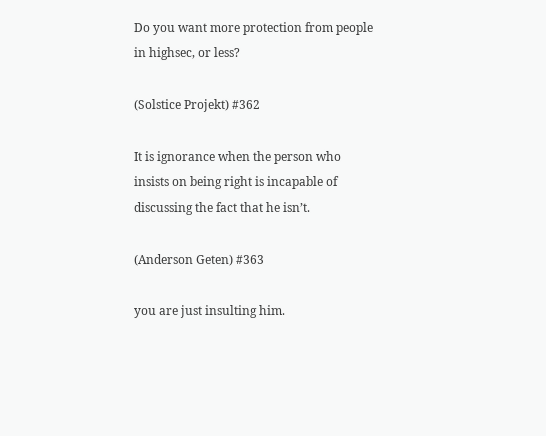Do you want more protection from people in highsec, or less?

(Solstice Projekt) #362

It is ignorance when the person who insists on being right is incapable of discussing the fact that he isn’t.

(Anderson Geten) #363

you are just insulting him.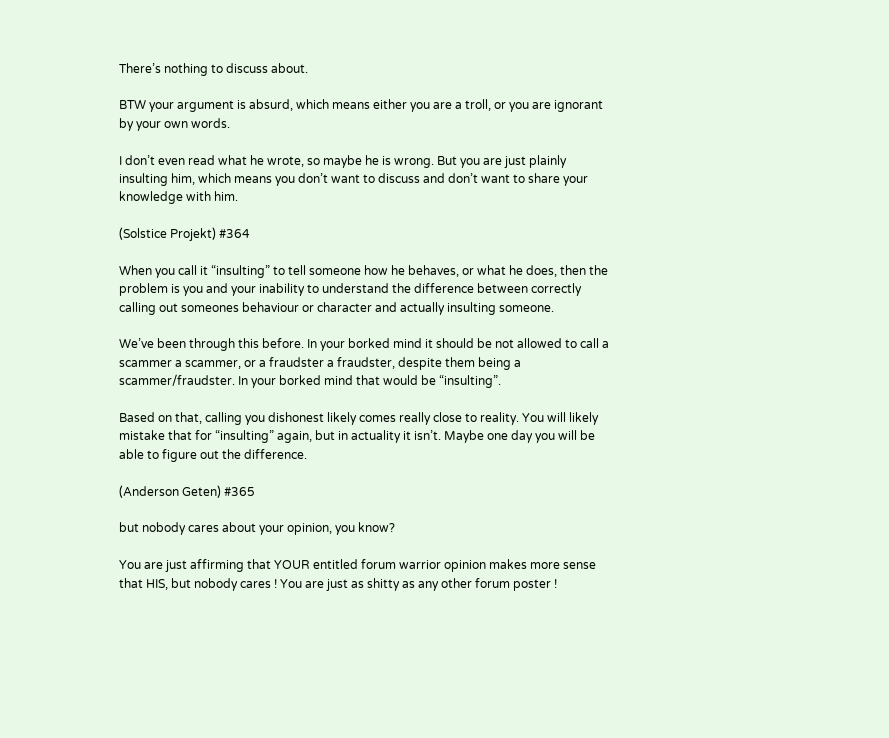There’s nothing to discuss about.

BTW your argument is absurd, which means either you are a troll, or you are ignorant by your own words.

I don’t even read what he wrote, so maybe he is wrong. But you are just plainly insulting him, which means you don’t want to discuss and don’t want to share your knowledge with him.

(Solstice Projekt) #364

When you call it “insulting” to tell someone how he behaves, or what he does, then the problem is you and your inability to understand the difference between correctly calling out someones behaviour or character and actually insulting someone.

We’ve been through this before. In your borked mind it should be not allowed to call a scammer a scammer, or a fraudster a fraudster, despite them being a scammer/fraudster. In your borked mind that would be “insulting”.

Based on that, calling you dishonest likely comes really close to reality. You will likely mistake that for “insulting” again, but in actuality it isn’t. Maybe one day you will be able to figure out the difference.

(Anderson Geten) #365

but nobody cares about your opinion, you know?

You are just affirming that YOUR entitled forum warrior opinion makes more sense that HIS, but nobody cares ! You are just as shitty as any other forum poster !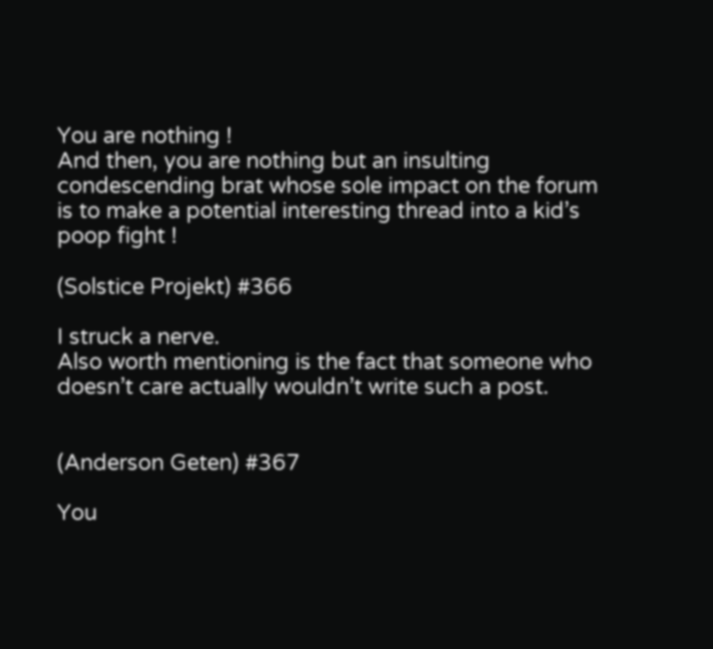You are nothing !
And then, you are nothing but an insulting condescending brat whose sole impact on the forum is to make a potential interesting thread into a kid’s poop fight !

(Solstice Projekt) #366

I struck a nerve.
Also worth mentioning is the fact that someone who doesn’t care actually wouldn’t write such a post.


(Anderson Geten) #367

You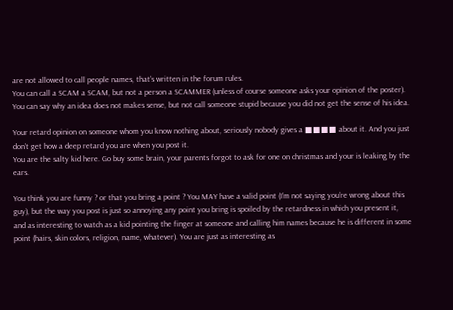are not allowed to call people names, that’s written in the forum rules.
You can call a SCAM a SCAM, but not a person a SCAMMER (unless of course someone asks your opinion of the poster).
You can say why an idea does not makes sense, but not call someone stupid because you did not get the sense of his idea.

Your retard opinion on someone whom you know nothing about, seriously nobody gives a ■■■■ about it. And you just don’t get how a deep retard you are when you post it.
You are the salty kid here. Go buy some brain, your parents forgot to ask for one on christmas and your is leaking by the ears.

You think you are funny ? or that you bring a point ? You MAY have a valid point (I’m not saying you’re wrong about this guy), but the way you post is just so annoying any point you bring is spoiled by the retardness in which you present it, and as interesting to watch as a kid pointing the finger at someone and calling him names because he is different in some point (hairs, skin colors, religion, name, whatever). You are just as interesting as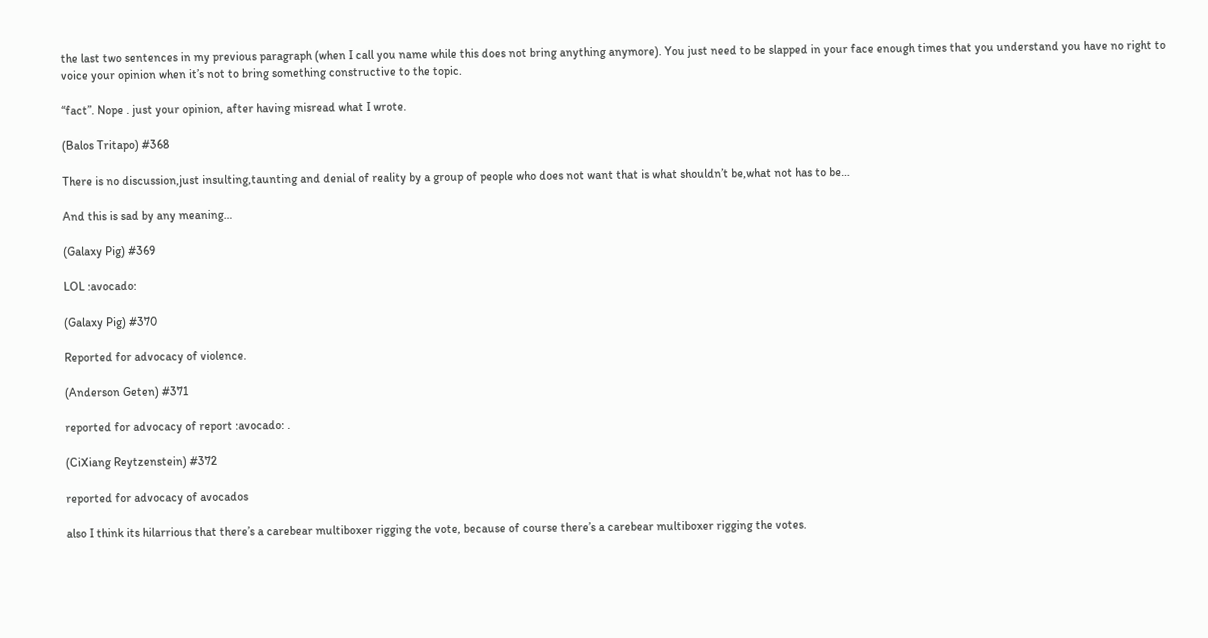the last two sentences in my previous paragraph (when I call you name while this does not bring anything anymore). You just need to be slapped in your face enough times that you understand you have no right to voice your opinion when it’s not to bring something constructive to the topic.

“fact”. Nope . just your opinion, after having misread what I wrote.

(Balos Tritapo) #368

There is no discussion,just insulting,taunting and denial of reality by a group of people who does not want that is what shouldn’t be,what not has to be…

And this is sad by any meaning…

(Galaxy Pig) #369

LOL :avocado:

(Galaxy Pig) #370

Reported for advocacy of violence.

(Anderson Geten) #371

reported for advocacy of report :avocado: .

(CiXiang Reytzenstein) #372

reported for advocacy of avocados

also I think its hilarrious that there’s a carebear multiboxer rigging the vote, because of course there’s a carebear multiboxer rigging the votes.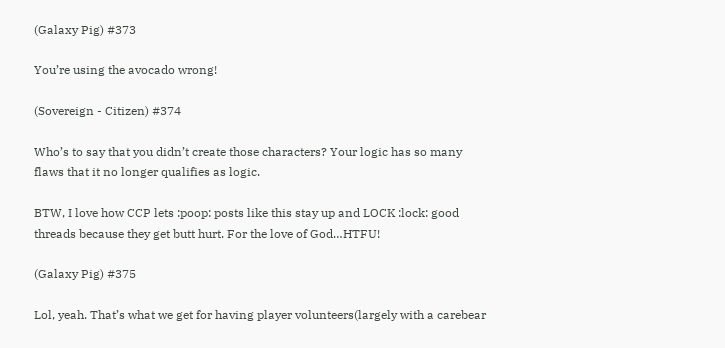(Galaxy Pig) #373

You’re using the avocado wrong!

(Sovereign - Citizen) #374

Who’s to say that you didn’t create those characters? Your logic has so many flaws that it no longer qualifies as logic.

BTW, I love how CCP lets :poop: posts like this stay up and LOCK :lock: good threads because they get butt hurt. For the love of God…HTFU!

(Galaxy Pig) #375

Lol, yeah. That’s what we get for having player volunteers(largely with a carebear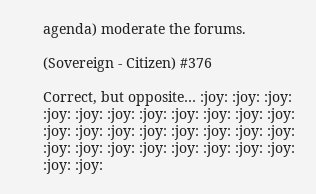agenda) moderate the forums.

(Sovereign - Citizen) #376

Correct, but opposite… :joy: :joy: :joy: :joy: :joy: :joy: :joy: :joy: :joy: :joy: :joy: :joy: :joy: :joy: :joy: :joy: :joy: :joy: :joy: :joy: :joy: :joy: :joy: :joy: :joy: :joy: :joy: :joy: :joy: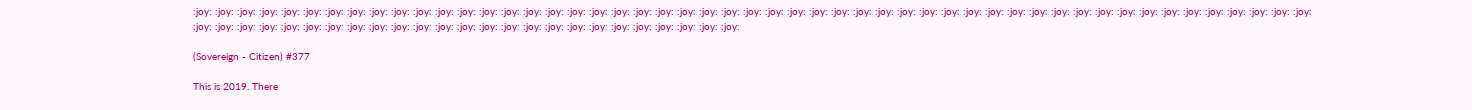:joy: :joy: :joy: :joy: :joy: :joy: :joy: :joy: :joy: :joy: :joy: :joy: :joy: :joy: :joy: :joy: :joy: :joy: :joy: :joy: :joy: :joy: :joy: :joy: :joy: :joy: :joy: :joy: :joy: :joy: :joy: :joy: :joy: :joy: :joy: :joy: :joy: :joy: :joy: :joy: :joy: :joy: :joy: :joy: :joy: :joy: :joy: :joy: :joy: :joy: :joy: :joy: :joy: :joy: :joy: :joy: :joy: :joy: :joy: :joy: :joy: :joy: :joy: :joy: :joy: :joy: :joy: :joy: :joy: :joy: :joy: :joy: :joy: :joy: :joy: :joy:

(Sovereign - Citizen) #377

This is 2019. There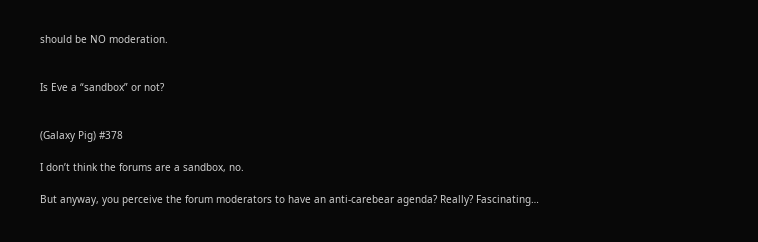should be NO moderation.


Is Eve a “sandbox” or not?


(Galaxy Pig) #378

I don’t think the forums are a sandbox, no.

But anyway, you perceive the forum moderators to have an anti-carebear agenda? Really? Fascinating…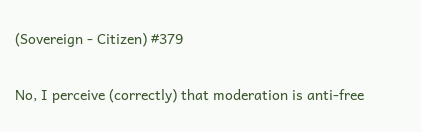(Sovereign - Citizen) #379

No, I perceive (correctly) that moderation is anti-free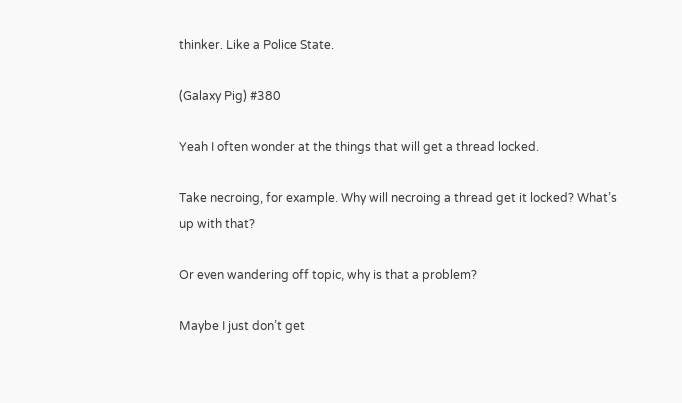thinker. Like a Police State.

(Galaxy Pig) #380

Yeah I often wonder at the things that will get a thread locked.

Take necroing, for example. Why will necroing a thread get it locked? What’s up with that?

Or even wandering off topic, why is that a problem?

Maybe I just don’t get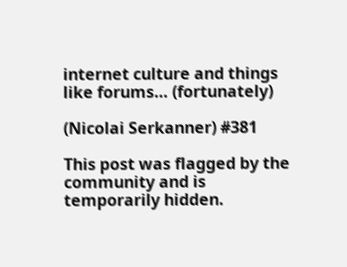internet culture and things like forums… (fortunately)

(Nicolai Serkanner) #381

This post was flagged by the community and is temporarily hidden.